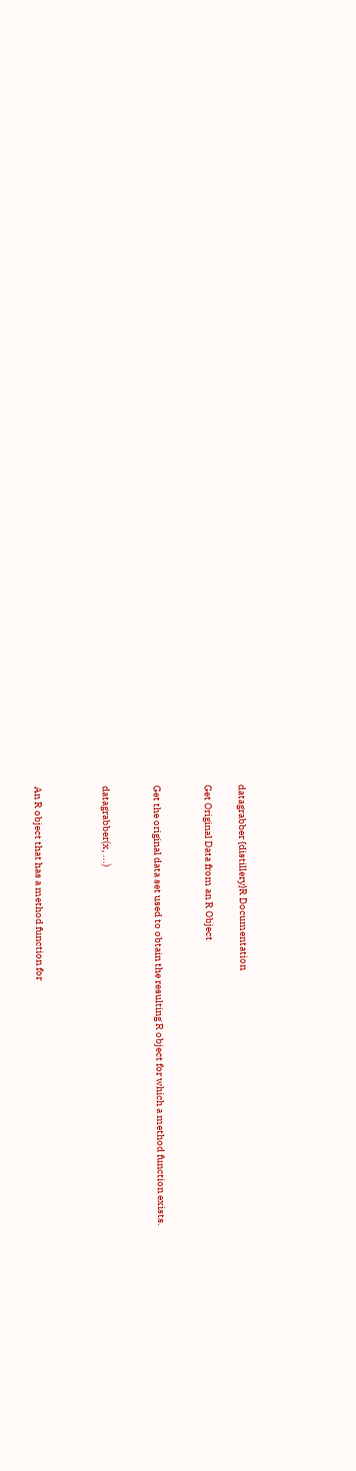datagrabber {distillery}R Documentation

Get Original Data from an R Object


Get the original data set used to obtain the resulting R object for which a method function exists.


datagrabber(x, ...)



An R object that has a method function for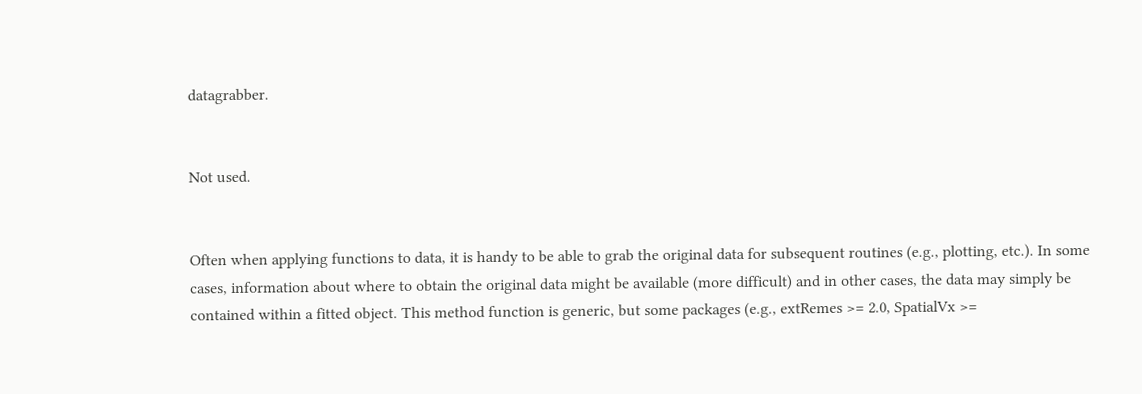datagrabber.


Not used.


Often when applying functions to data, it is handy to be able to grab the original data for subsequent routines (e.g., plotting, etc.). In some cases, information about where to obtain the original data might be available (more difficult) and in other cases, the data may simply be contained within a fitted object. This method function is generic, but some packages (e.g., extRemes >= 2.0, SpatialVx >=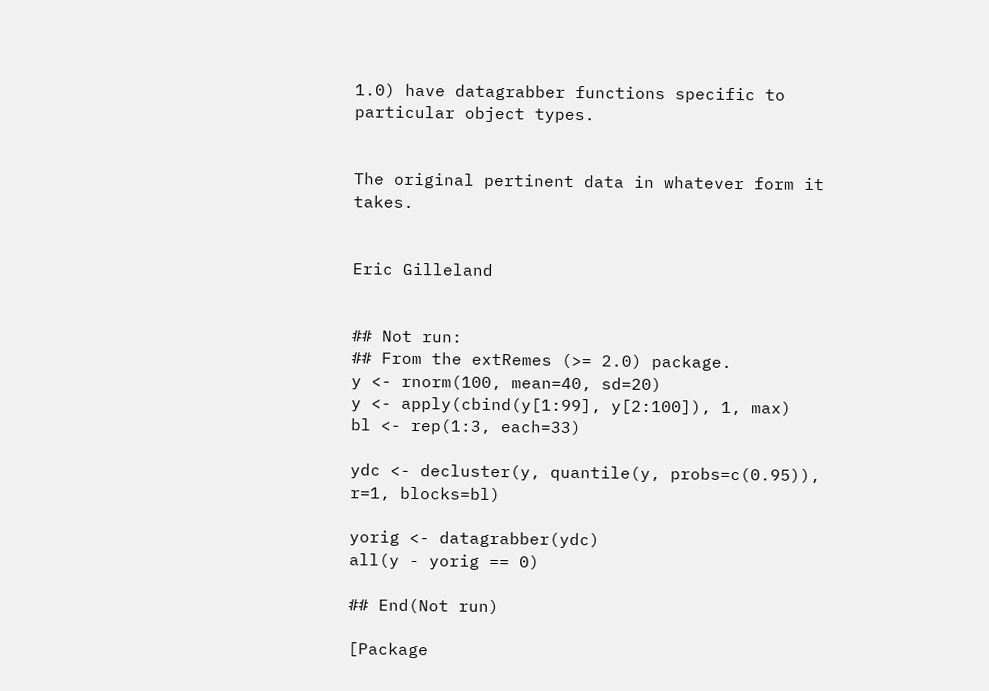1.0) have datagrabber functions specific to particular object types.


The original pertinent data in whatever form it takes.


Eric Gilleland


## Not run:
## From the extRemes (>= 2.0) package.
y <- rnorm(100, mean=40, sd=20)
y <- apply(cbind(y[1:99], y[2:100]), 1, max)
bl <- rep(1:3, each=33)

ydc <- decluster(y, quantile(y, probs=c(0.95)), r=1, blocks=bl)

yorig <- datagrabber(ydc)
all(y - yorig == 0)

## End(Not run)

[Package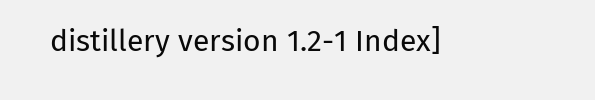distillery version 1.2-1 Index]